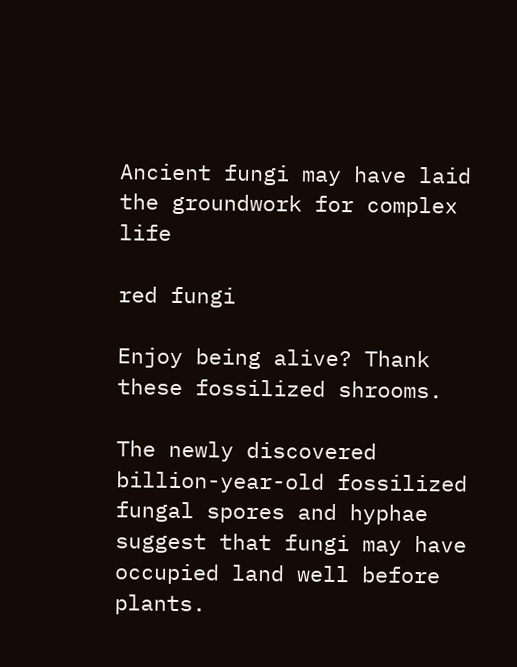Ancient fungi may have laid the groundwork for complex life

red fungi

Enjoy being alive? Thank these fossilized shrooms.

The newly discovered billion-year-old fossilized fungal spores and hyphae suggest that fungi may have occupied land well before plants.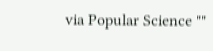via Popular Science ""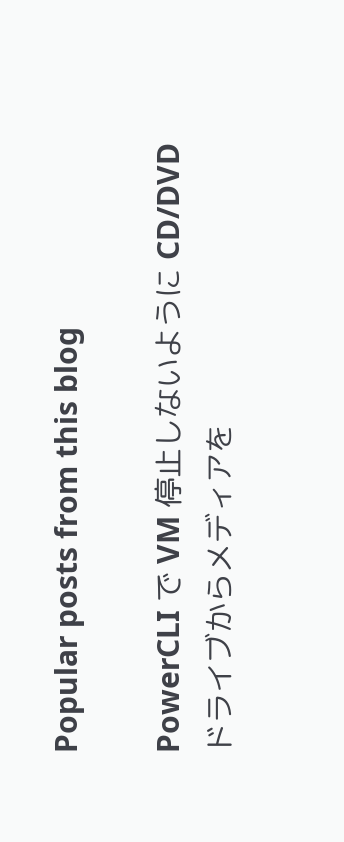Popular posts from this blog

PowerCLI で VM 停止しないように CD/DVD ドライブからメディアを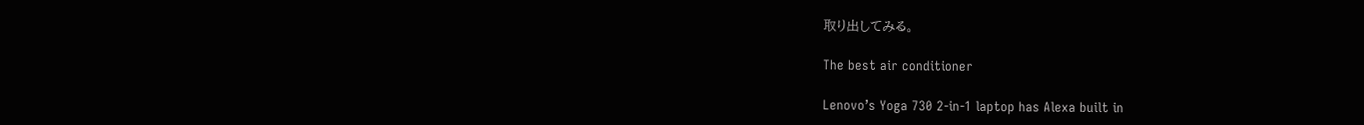取り出してみる。

The best air conditioner

Lenovo’s Yoga 730 2-in-1 laptop has Alexa built in